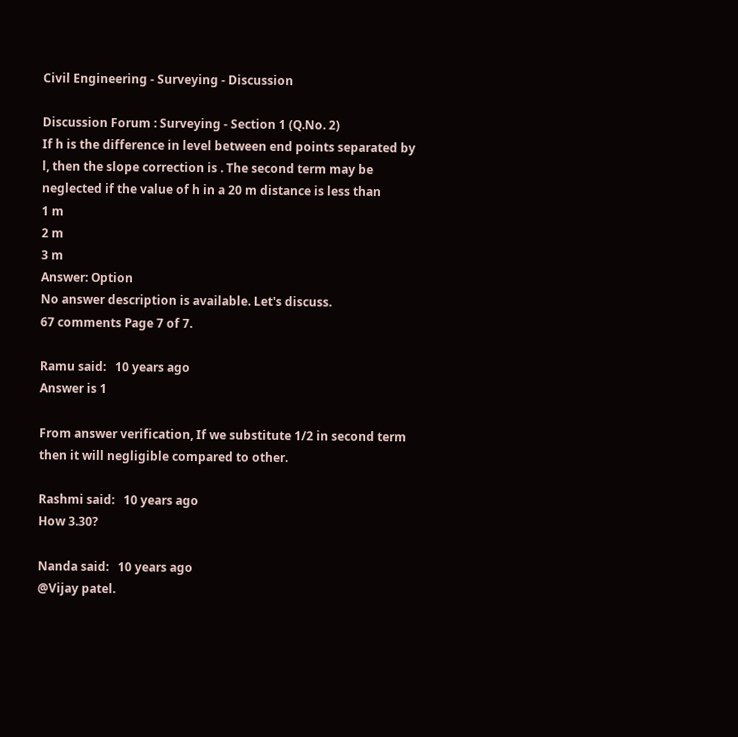Civil Engineering - Surveying - Discussion

Discussion Forum : Surveying - Section 1 (Q.No. 2)
If h is the difference in level between end points separated by l, then the slope correction is . The second term may be neglected if the value of h in a 20 m distance is less than
1 m
2 m
3 m
Answer: Option
No answer description is available. Let's discuss.
67 comments Page 7 of 7.

Ramu said:   10 years ago
Answer is 1

From answer verification, If we substitute 1/2 in second term then it will negligible compared to other.

Rashmi said:   10 years ago
How 3.30?

Nanda said:   10 years ago
@Vijay patel.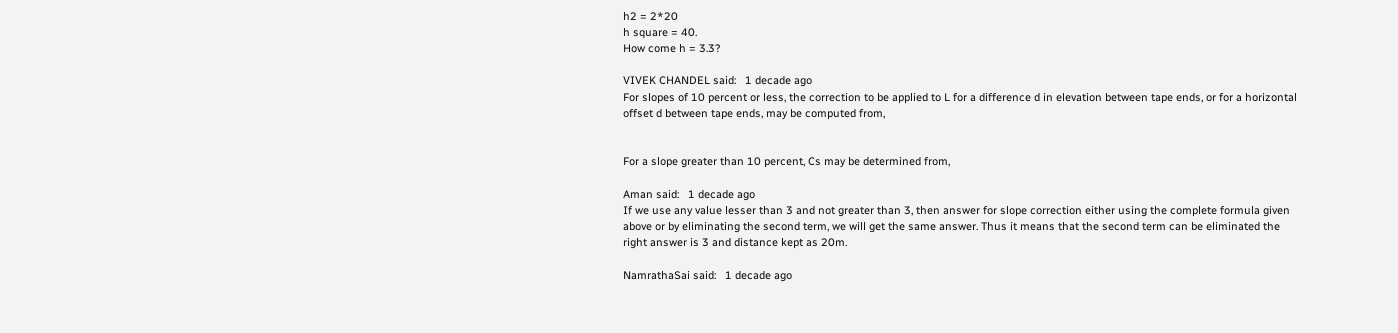h2 = 2*20
h square = 40.
How come h = 3.3?

VIVEK CHANDEL said:   1 decade ago
For slopes of 10 percent or less, the correction to be applied to L for a difference d in elevation between tape ends, or for a horizontal offset d between tape ends, may be computed from,


For a slope greater than 10 percent, Cs may be determined from,

Aman said:   1 decade ago
If we use any value lesser than 3 and not greater than 3, then answer for slope correction either using the complete formula given above or by eliminating the second term, we will get the same answer. Thus it means that the second term can be eliminated the right answer is 3 and distance kept as 20m.

NamrathaSai said:   1 decade ago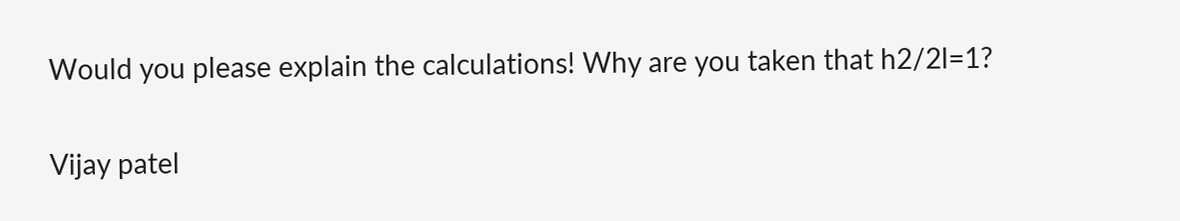Would you please explain the calculations! Why are you taken that h2/2l=1?

Vijay patel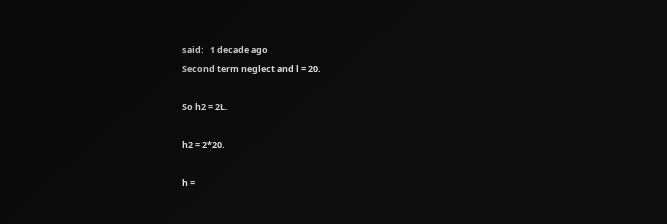said:   1 decade ago
Second term neglect and l = 20.

So h2 = 2L.

h2 = 2*20.

h =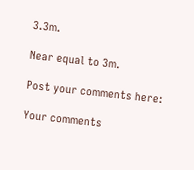3.3m.

Near equal to 3m.

Post your comments here:

Your comments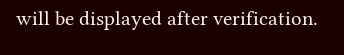will be displayed after verification.